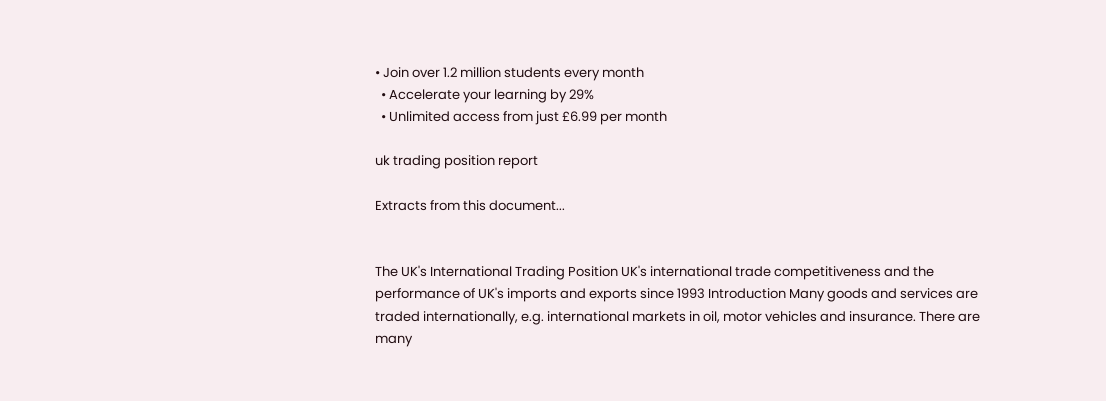• Join over 1.2 million students every month
  • Accelerate your learning by 29%
  • Unlimited access from just £6.99 per month

uk trading position report

Extracts from this document...


The UK's International Trading Position UK's international trade competitiveness and the performance of UK's imports and exports since 1993 Introduction Many goods and services are traded internationally, e.g. international markets in oil, motor vehicles and insurance. There are many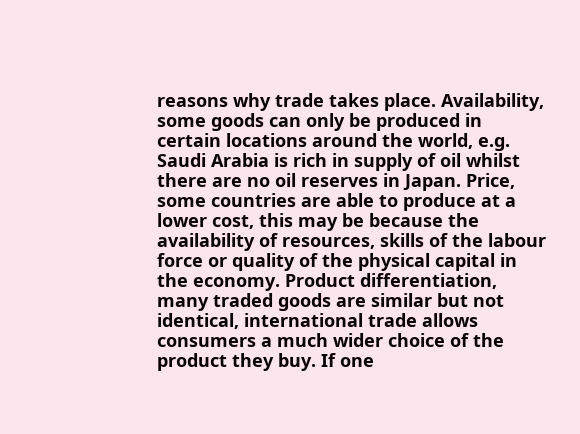reasons why trade takes place. Availability, some goods can only be produced in certain locations around the world, e.g. Saudi Arabia is rich in supply of oil whilst there are no oil reserves in Japan. Price, some countries are able to produce at a lower cost, this may be because the availability of resources, skills of the labour force or quality of the physical capital in the economy. Product differentiation, many traded goods are similar but not identical, international trade allows consumers a much wider choice of the product they buy. If one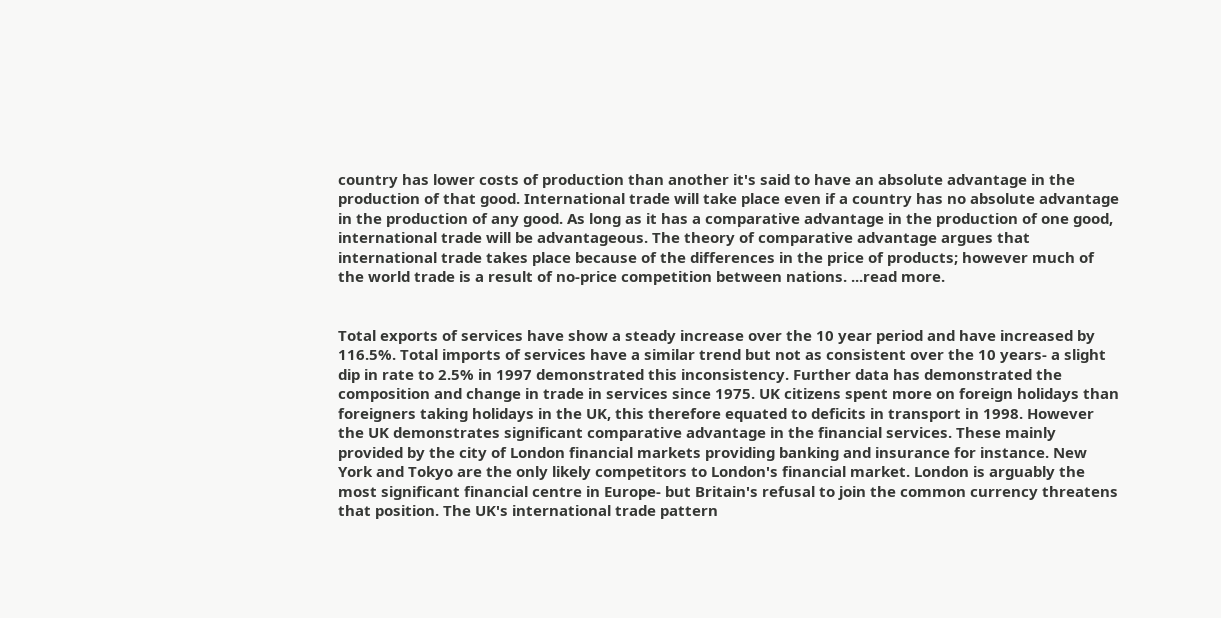country has lower costs of production than another it's said to have an absolute advantage in the production of that good. International trade will take place even if a country has no absolute advantage in the production of any good. As long as it has a comparative advantage in the production of one good, international trade will be advantageous. The theory of comparative advantage argues that international trade takes place because of the differences in the price of products; however much of the world trade is a result of no-price competition between nations. ...read more.


Total exports of services have show a steady increase over the 10 year period and have increased by 116.5%. Total imports of services have a similar trend but not as consistent over the 10 years- a slight dip in rate to 2.5% in 1997 demonstrated this inconsistency. Further data has demonstrated the composition and change in trade in services since 1975. UK citizens spent more on foreign holidays than foreigners taking holidays in the UK, this therefore equated to deficits in transport in 1998. However the UK demonstrates significant comparative advantage in the financial services. These mainly provided by the city of London financial markets providing banking and insurance for instance. New York and Tokyo are the only likely competitors to London's financial market. London is arguably the most significant financial centre in Europe- but Britain's refusal to join the common currency threatens that position. The UK's international trade pattern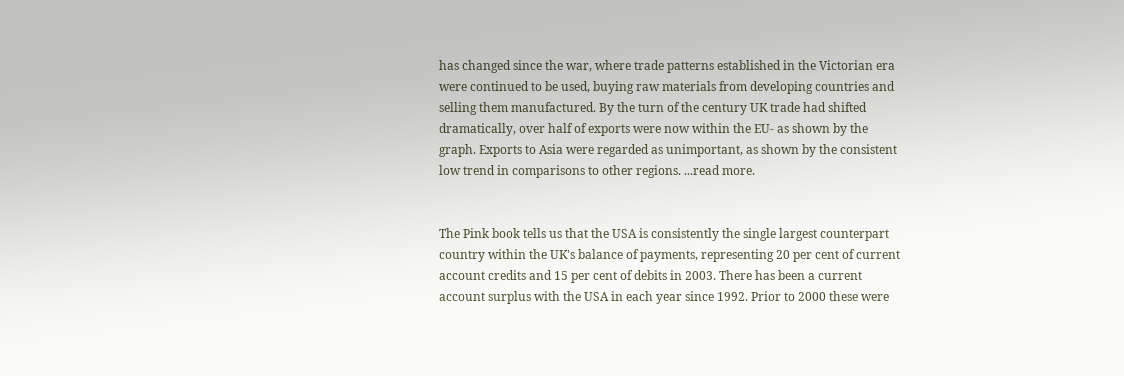has changed since the war, where trade patterns established in the Victorian era were continued to be used, buying raw materials from developing countries and selling them manufactured. By the turn of the century UK trade had shifted dramatically, over half of exports were now within the EU- as shown by the graph. Exports to Asia were regarded as unimportant, as shown by the consistent low trend in comparisons to other regions. ...read more.


The Pink book tells us that the USA is consistently the single largest counterpart country within the UK's balance of payments, representing 20 per cent of current account credits and 15 per cent of debits in 2003. There has been a current account surplus with the USA in each year since 1992. Prior to 2000 these were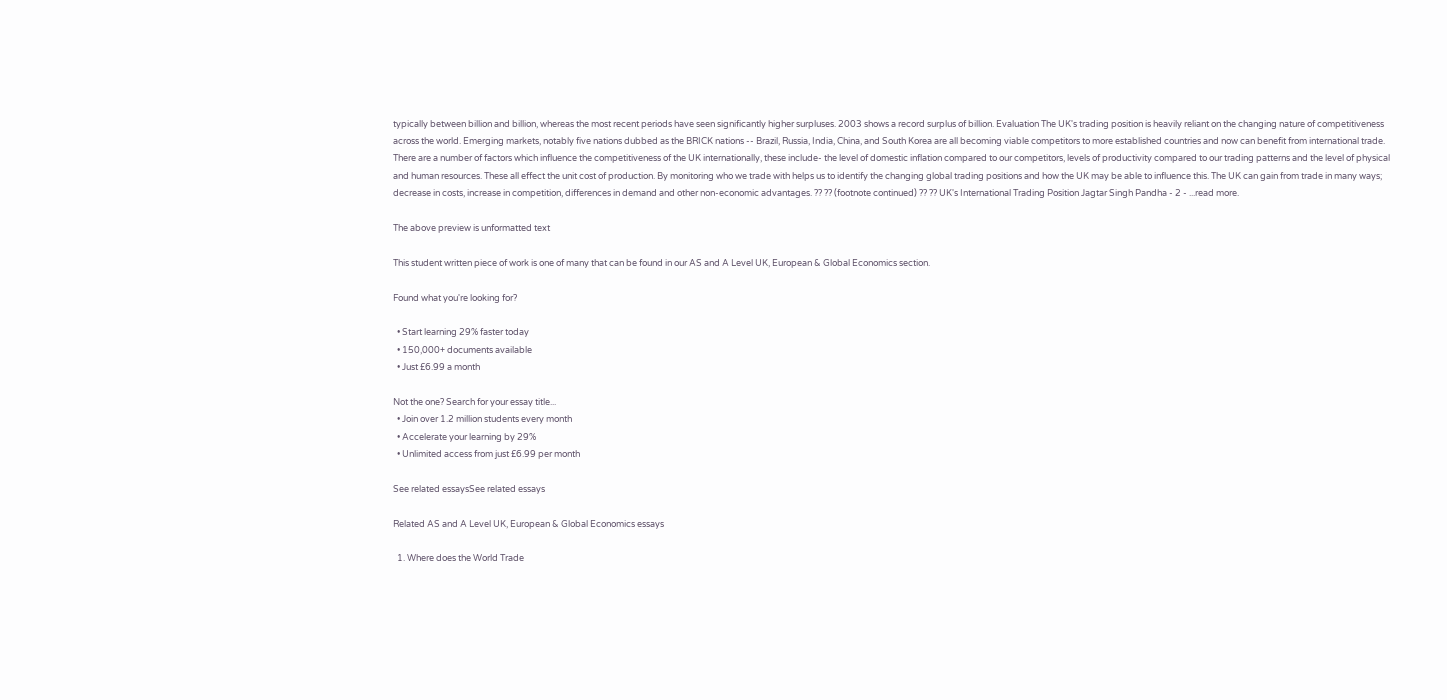typically between billion and billion, whereas the most recent periods have seen significantly higher surpluses. 2003 shows a record surplus of billion. Evaluation The UK's trading position is heavily reliant on the changing nature of competitiveness across the world. Emerging markets, notably five nations dubbed as the BRICK nations -- Brazil, Russia, India, China, and South Korea are all becoming viable competitors to more established countries and now can benefit from international trade. There are a number of factors which influence the competitiveness of the UK internationally, these include- the level of domestic inflation compared to our competitors, levels of productivity compared to our trading patterns and the level of physical and human resources. These all effect the unit cost of production. By monitoring who we trade with helps us to identify the changing global trading positions and how the UK may be able to influence this. The UK can gain from trade in many ways; decrease in costs, increase in competition, differences in demand and other non-economic advantages. ?? ?? (footnote continued) ?? ?? UK's International Trading Position Jagtar Singh Pandha - 2 - ...read more.

The above preview is unformatted text

This student written piece of work is one of many that can be found in our AS and A Level UK, European & Global Economics section.

Found what you're looking for?

  • Start learning 29% faster today
  • 150,000+ documents available
  • Just £6.99 a month

Not the one? Search for your essay title...
  • Join over 1.2 million students every month
  • Accelerate your learning by 29%
  • Unlimited access from just £6.99 per month

See related essaysSee related essays

Related AS and A Level UK, European & Global Economics essays

  1. Where does the World Trade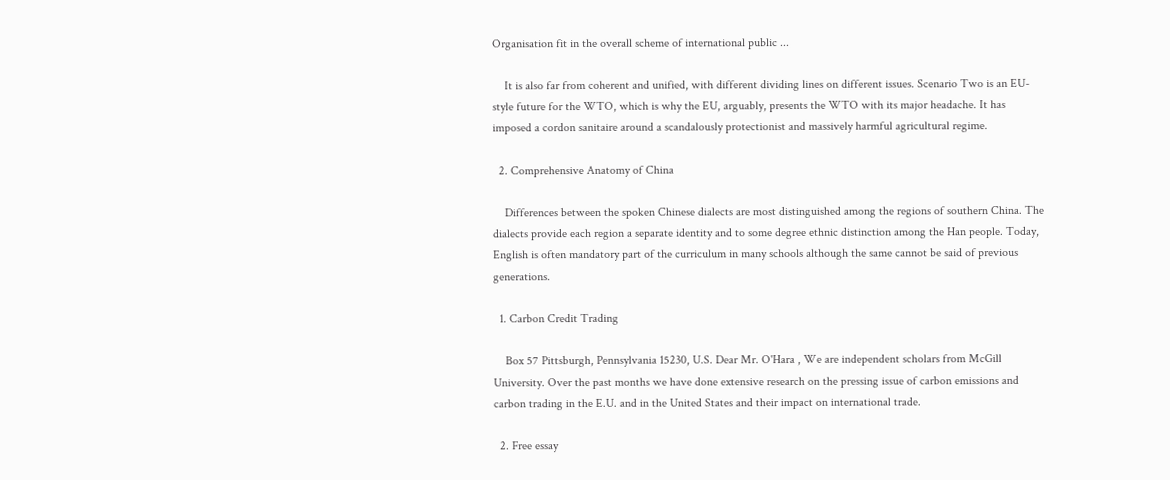Organisation fit in the overall scheme of international public ...

    It is also far from coherent and unified, with different dividing lines on different issues. Scenario Two is an EU-style future for the WTO, which is why the EU, arguably, presents the WTO with its major headache. It has imposed a cordon sanitaire around a scandalously protectionist and massively harmful agricultural regime.

  2. Comprehensive Anatomy of China

    Differences between the spoken Chinese dialects are most distinguished among the regions of southern China. The dialects provide each region a separate identity and to some degree ethnic distinction among the Han people. Today, English is often mandatory part of the curriculum in many schools although the same cannot be said of previous generations.

  1. Carbon Credit Trading

    Box 57 Pittsburgh, Pennsylvania 15230, U.S. Dear Mr. O'Hara , We are independent scholars from McGill University. Over the past months we have done extensive research on the pressing issue of carbon emissions and carbon trading in the E.U. and in the United States and their impact on international trade.

  2. Free essay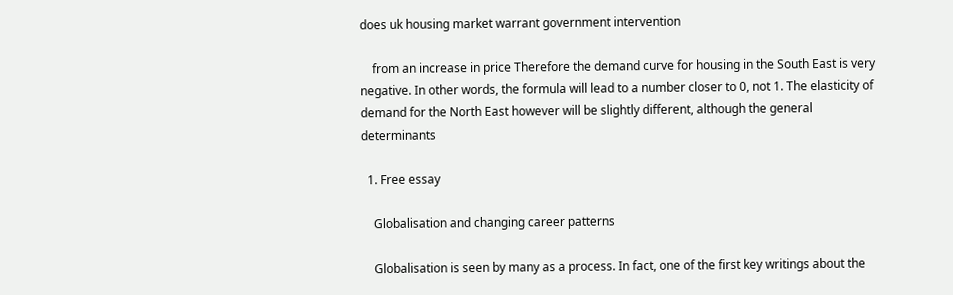does uk housing market warrant government intervention

    from an increase in price Therefore the demand curve for housing in the South East is very negative. In other words, the formula will lead to a number closer to 0, not 1. The elasticity of demand for the North East however will be slightly different, although the general determinants

  1. Free essay

    Globalisation and changing career patterns

    Globalisation is seen by many as a process. In fact, one of the first key writings about the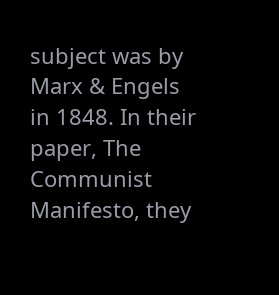subject was by Marx & Engels in 1848. In their paper, The Communist Manifesto, they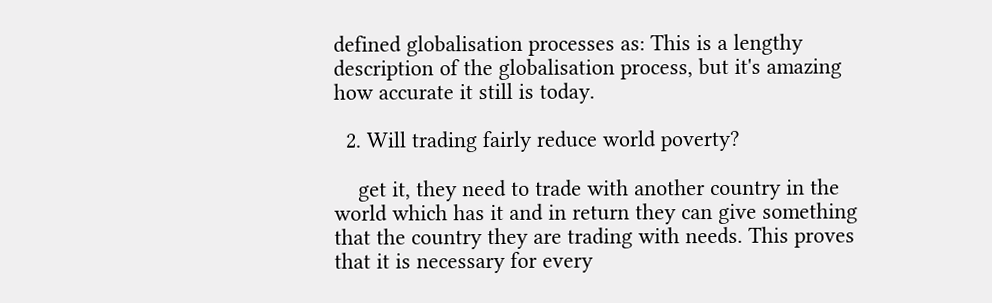defined globalisation processes as: This is a lengthy description of the globalisation process, but it's amazing how accurate it still is today.

  2. Will trading fairly reduce world poverty?

    get it, they need to trade with another country in the world which has it and in return they can give something that the country they are trading with needs. This proves that it is necessary for every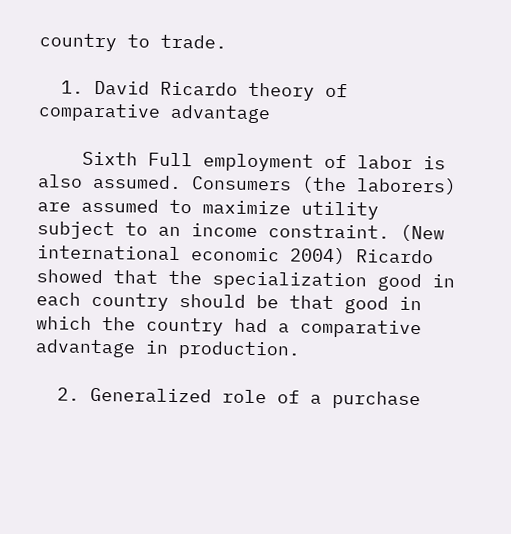country to trade.

  1. David Ricardo theory of comparative advantage

    Sixth Full employment of labor is also assumed. Consumers (the laborers) are assumed to maximize utility subject to an income constraint. (New international economic 2004) Ricardo showed that the specialization good in each country should be that good in which the country had a comparative advantage in production.

  2. Generalized role of a purchase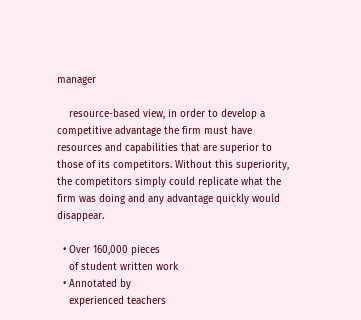manager

    resource-based view, in order to develop a competitive advantage the firm must have resources and capabilities that are superior to those of its competitors. Without this superiority, the competitors simply could replicate what the firm was doing and any advantage quickly would disappear.

  • Over 160,000 pieces
    of student written work
  • Annotated by
    experienced teachers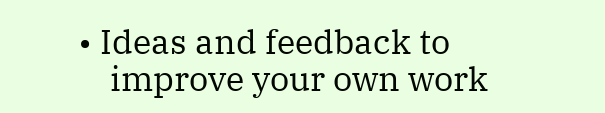• Ideas and feedback to
    improve your own work